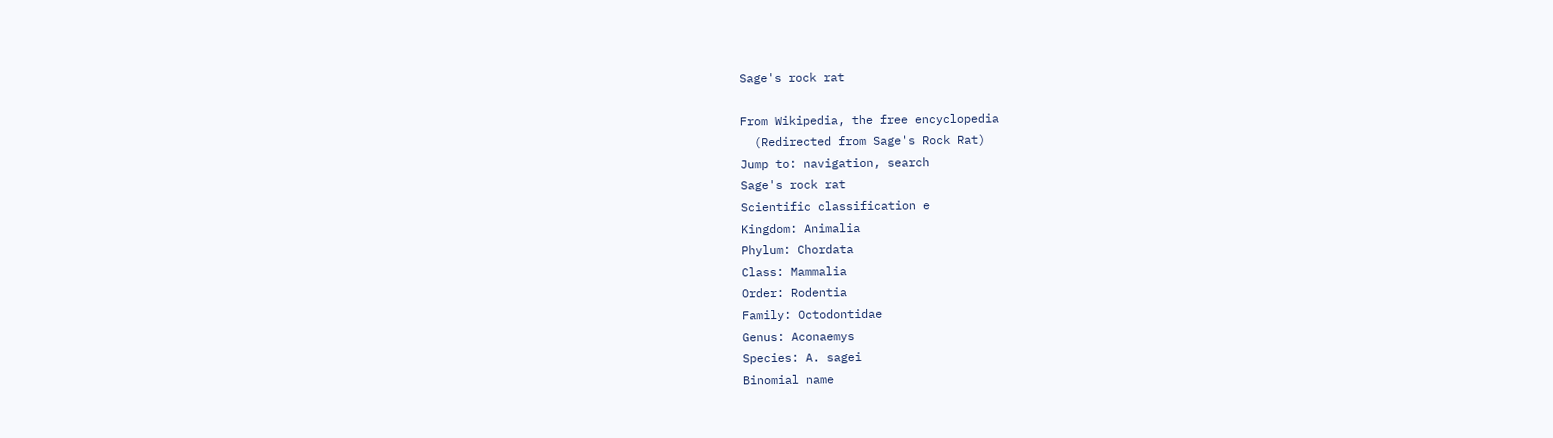Sage's rock rat

From Wikipedia, the free encyclopedia
  (Redirected from Sage's Rock Rat)
Jump to: navigation, search
Sage's rock rat
Scientific classification e
Kingdom: Animalia
Phylum: Chordata
Class: Mammalia
Order: Rodentia
Family: Octodontidae
Genus: Aconaemys
Species: A. sagei
Binomial name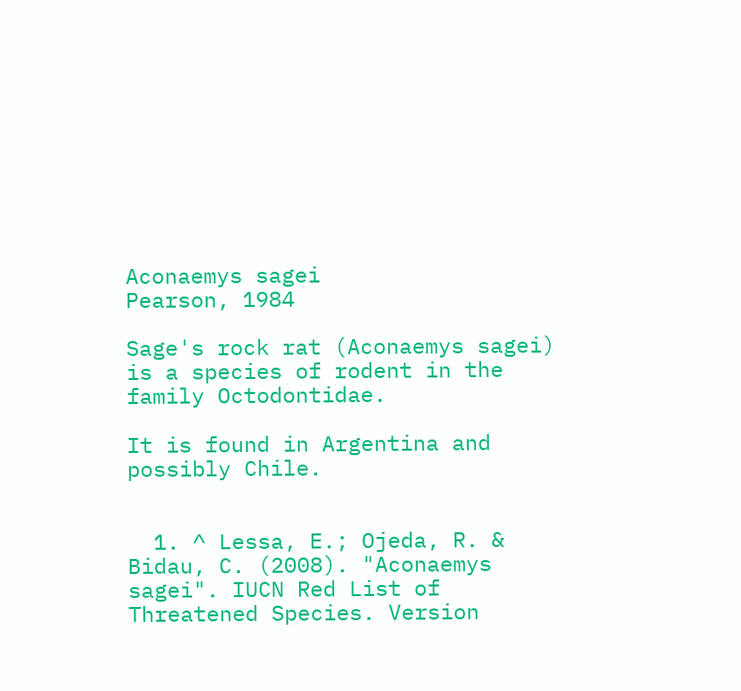Aconaemys sagei
Pearson, 1984

Sage's rock rat (Aconaemys sagei) is a species of rodent in the family Octodontidae.

It is found in Argentina and possibly Chile.


  1. ^ Lessa, E.; Ojeda, R. & Bidau, C. (2008). "Aconaemys sagei". IUCN Red List of Threatened Species. Version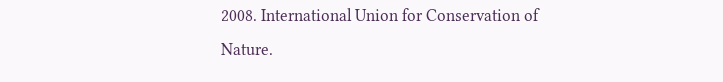2008. International Union for Conservation of Nature.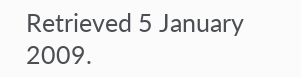Retrieved 5 January 2009.